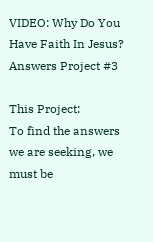VIDEO: Why Do You Have Faith In Jesus? Answers Project #3

This Project:
To find the answers we are seeking, we must be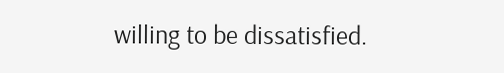willing to be dissatisfied.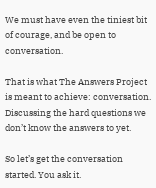We must have even the tiniest bit of courage, and be open to conversation.

That is what The Answers Project is meant to achieve: conversation. Discussing the hard questions we don’t know the answers to yet.

So let’s get the conversation started. You ask it.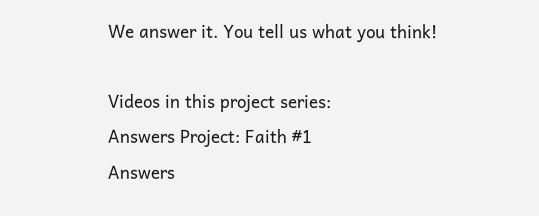We answer it. You tell us what you think!

Videos in this project series:
Answers Project: Faith #1
Answers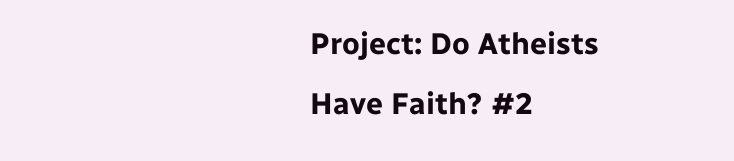Project: Do Atheists Have Faith? #2